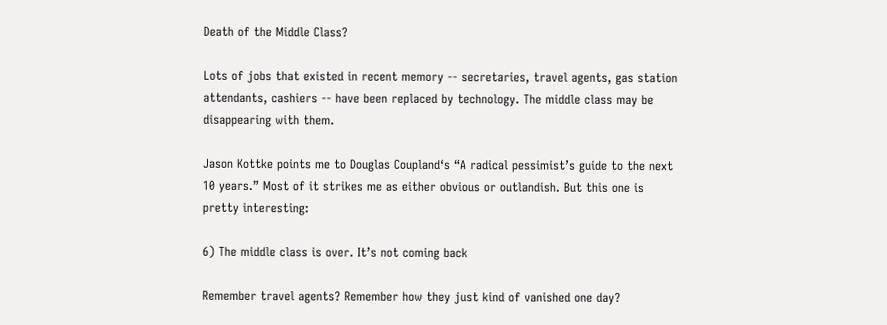Death of the Middle Class?

Lots of jobs that existed in recent memory -- secretaries, travel agents, gas station attendants, cashiers -- have been replaced by technology. The middle class may be disappearing with them.

Jason Kottke points me to Douglas Coupland‘s “A radical pessimist’s guide to the next 10 years.” Most of it strikes me as either obvious or outlandish. But this one is pretty interesting:

6) The middle class is over. It’s not coming back

Remember travel agents? Remember how they just kind of vanished one day?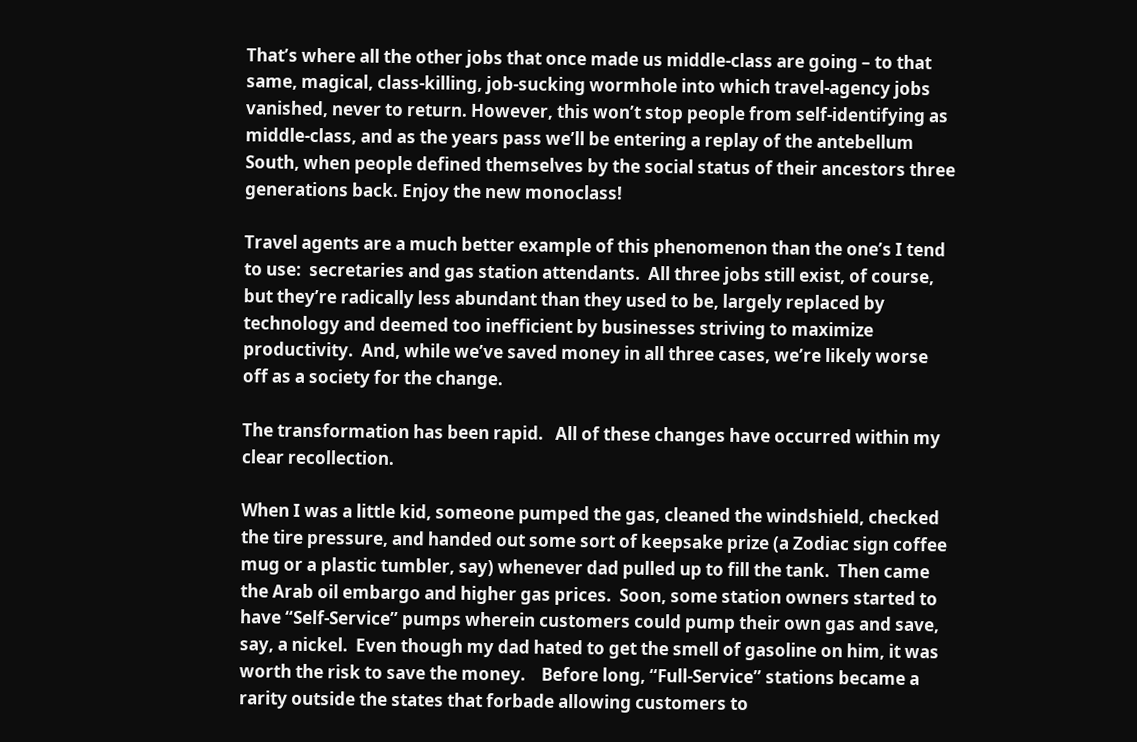That’s where all the other jobs that once made us middle-class are going – to that same, magical, class-killing, job-sucking wormhole into which travel-agency jobs vanished, never to return. However, this won’t stop people from self-identifying as middle-class, and as the years pass we’ll be entering a replay of the antebellum South, when people defined themselves by the social status of their ancestors three generations back. Enjoy the new monoclass!

Travel agents are a much better example of this phenomenon than the one’s I tend to use:  secretaries and gas station attendants.  All three jobs still exist, of course, but they’re radically less abundant than they used to be, largely replaced by technology and deemed too inefficient by businesses striving to maximize productivity.  And, while we’ve saved money in all three cases, we’re likely worse off as a society for the change.

The transformation has been rapid.   All of these changes have occurred within my clear recollection.

When I was a little kid, someone pumped the gas, cleaned the windshield, checked the tire pressure, and handed out some sort of keepsake prize (a Zodiac sign coffee mug or a plastic tumbler, say) whenever dad pulled up to fill the tank.  Then came the Arab oil embargo and higher gas prices.  Soon, some station owners started to have “Self-Service” pumps wherein customers could pump their own gas and save, say, a nickel.  Even though my dad hated to get the smell of gasoline on him, it was worth the risk to save the money.    Before long, “Full-Service” stations became a rarity outside the states that forbade allowing customers to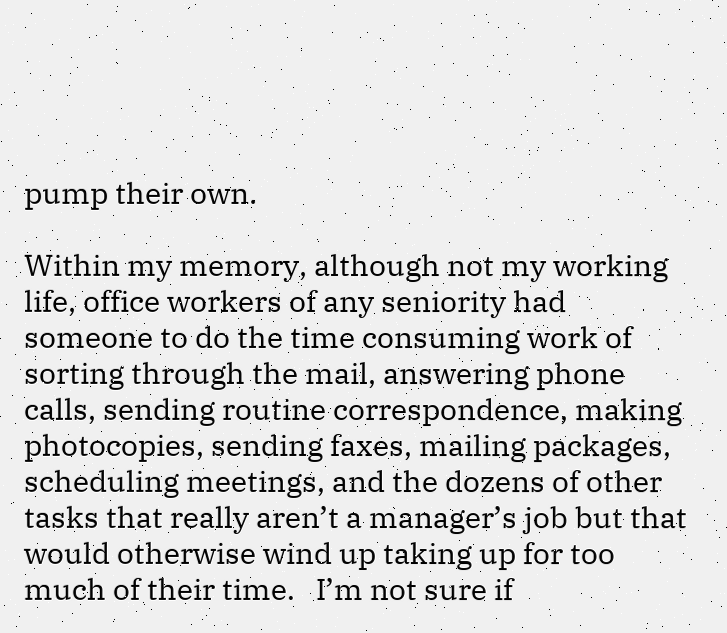pump their own.

Within my memory, although not my working life, office workers of any seniority had someone to do the time consuming work of sorting through the mail, answering phone calls, sending routine correspondence, making photocopies, sending faxes, mailing packages, scheduling meetings, and the dozens of other tasks that really aren’t a manager’s job but that would otherwise wind up taking up for too much of their time.   I’m not sure if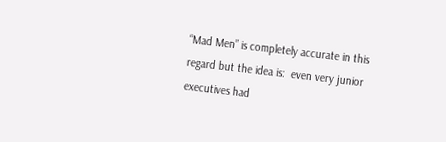“Mad Men” is completely accurate in this regard but the idea is:  even very junior executives had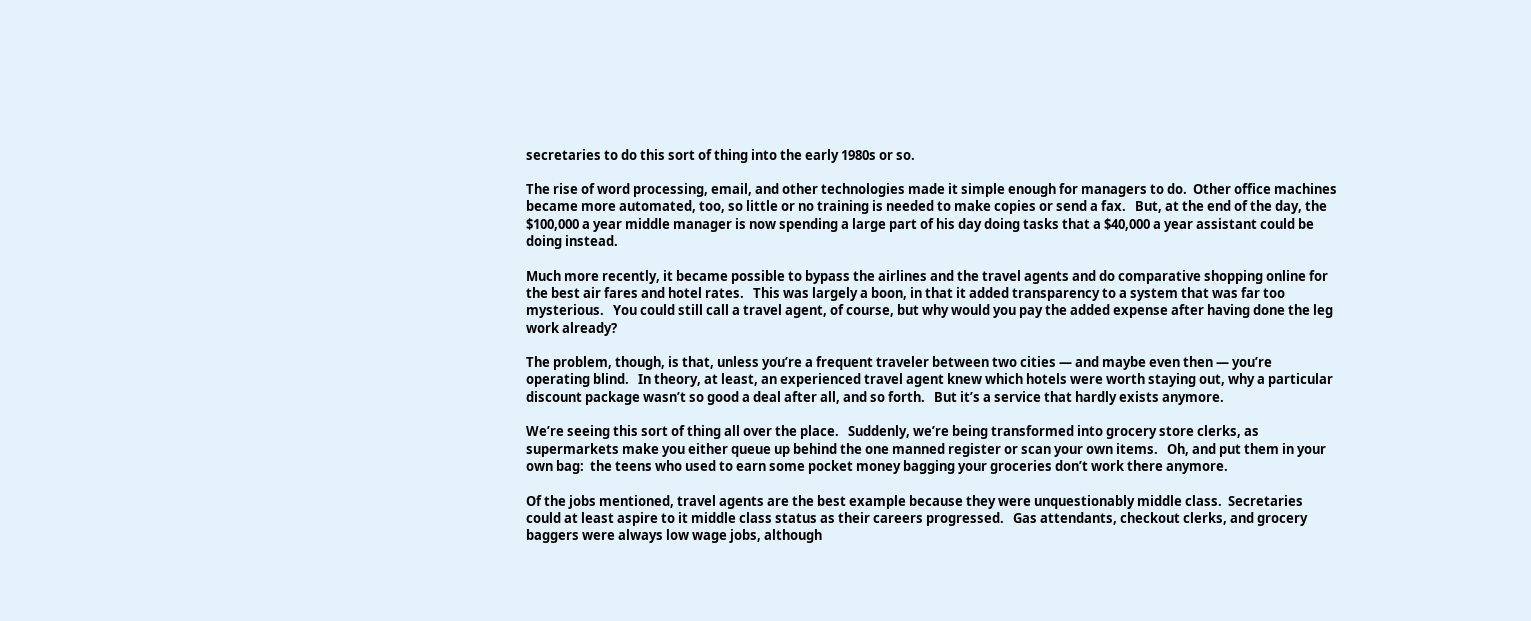secretaries to do this sort of thing into the early 1980s or so.

The rise of word processing, email, and other technologies made it simple enough for managers to do.  Other office machines became more automated, too, so little or no training is needed to make copies or send a fax.   But, at the end of the day, the $100,000 a year middle manager is now spending a large part of his day doing tasks that a $40,000 a year assistant could be doing instead.

Much more recently, it became possible to bypass the airlines and the travel agents and do comparative shopping online for the best air fares and hotel rates.   This was largely a boon, in that it added transparency to a system that was far too mysterious.   You could still call a travel agent, of course, but why would you pay the added expense after having done the leg work already?

The problem, though, is that, unless you’re a frequent traveler between two cities — and maybe even then — you’re operating blind.   In theory, at least, an experienced travel agent knew which hotels were worth staying out, why a particular discount package wasn’t so good a deal after all, and so forth.   But it’s a service that hardly exists anymore.

We’re seeing this sort of thing all over the place.   Suddenly, we’re being transformed into grocery store clerks, as supermarkets make you either queue up behind the one manned register or scan your own items.   Oh, and put them in your own bag:  the teens who used to earn some pocket money bagging your groceries don’t work there anymore.

Of the jobs mentioned, travel agents are the best example because they were unquestionably middle class.  Secretaries could at least aspire to it middle class status as their careers progressed.   Gas attendants, checkout clerks, and grocery baggers were always low wage jobs, although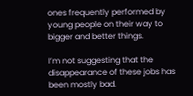ones frequently performed by young people on their way to bigger and better things.

I’m not suggesting that the disappearance of these jobs has been mostly bad.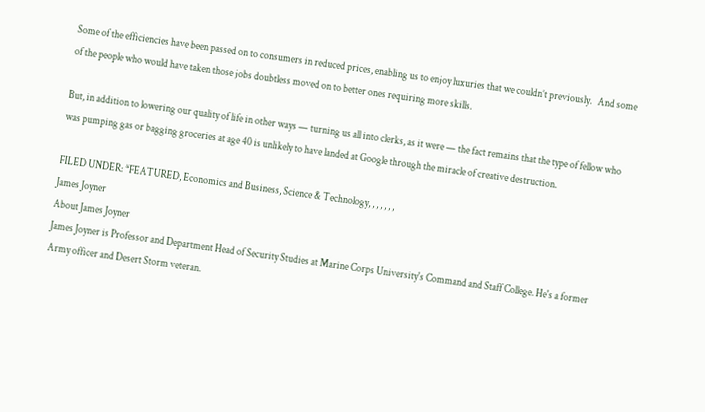Some of the efficiencies have been passed on to consumers in reduced prices, enabling us to enjoy luxuries that we couldn’t previously.   And some of the people who would have taken those jobs doubtless moved on to better ones requiring more skills.

But, in addition to lowering our quality of life in other ways — turning us all into clerks, as it were — the fact remains that the type of fellow who was pumping gas or bagging groceries at age 40 is unlikely to have landed at Google through the miracle of creative destruction.

FILED UNDER: *FEATURED, Economics and Business, Science & Technology, , , , , , ,
James Joyner
About James Joyner
James Joyner is Professor and Department Head of Security Studies at Marine Corps University's Command and Staff College. He's a former Army officer and Desert Storm veteran.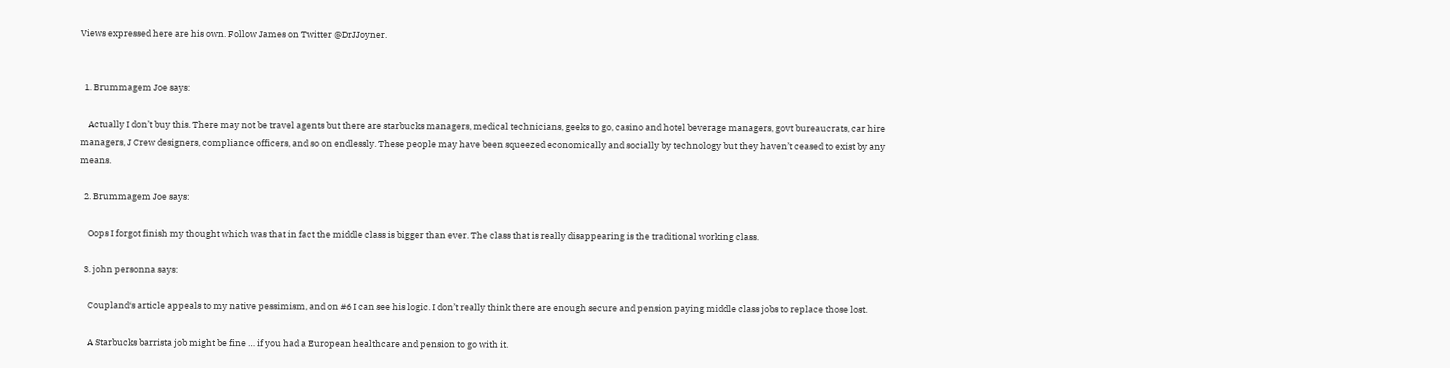Views expressed here are his own. Follow James on Twitter @DrJJoyner.


  1. Brummagem Joe says:

    Actually I don’t buy this. There may not be travel agents but there are starbucks managers, medical technicians, geeks to go, casino and hotel beverage managers, govt bureaucrats, car hire managers, J Crew designers, compliance officers, and so on endlessly. These people may have been squeezed economically and socially by technology but they haven’t ceased to exist by any means.

  2. Brummagem Joe says:

    Oops I forgot finish my thought which was that in fact the middle class is bigger than ever. The class that is really disappearing is the traditional working class.

  3. john personna says:

    Coupland‘s article appeals to my native pessimism, and on #6 I can see his logic. I don’t really think there are enough secure and pension paying middle class jobs to replace those lost.

    A Starbucks barrista job might be fine … if you had a European healthcare and pension to go with it.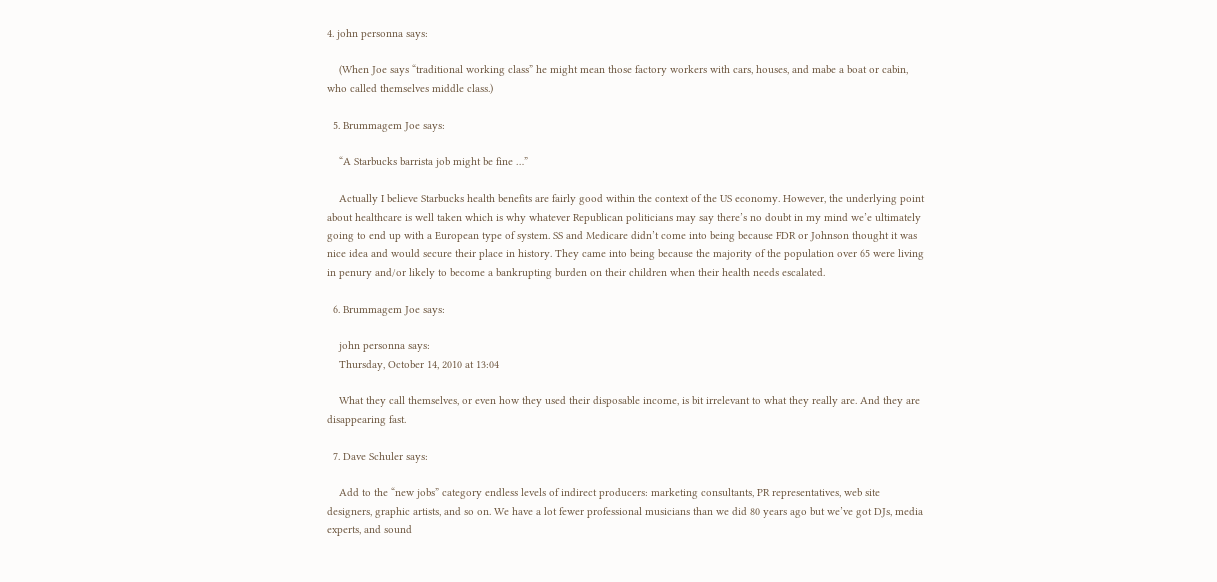4. john personna says:

    (When Joe says “traditional working class” he might mean those factory workers with cars, houses, and mabe a boat or cabin, who called themselves middle class.)

  5. Brummagem Joe says:

    “A Starbucks barrista job might be fine …”

    Actually I believe Starbucks health benefits are fairly good within the context of the US economy. However, the underlying point about healthcare is well taken which is why whatever Republican politicians may say there’s no doubt in my mind we’e ultimately going to end up with a European type of system. SS and Medicare didn’t come into being because FDR or Johnson thought it was nice idea and would secure their place in history. They came into being because the majority of the population over 65 were living in penury and/or likely to become a bankrupting burden on their children when their health needs escalated.

  6. Brummagem Joe says:

    john personna says:
    Thursday, October 14, 2010 at 13:04

    What they call themselves, or even how they used their disposable income, is bit irrelevant to what they really are. And they are disappearing fast.

  7. Dave Schuler says:

    Add to the “new jobs” category endless levels of indirect producers: marketing consultants, PR representatives, web site designers, graphic artists, and so on. We have a lot fewer professional musicians than we did 80 years ago but we’ve got DJs, media experts, and sound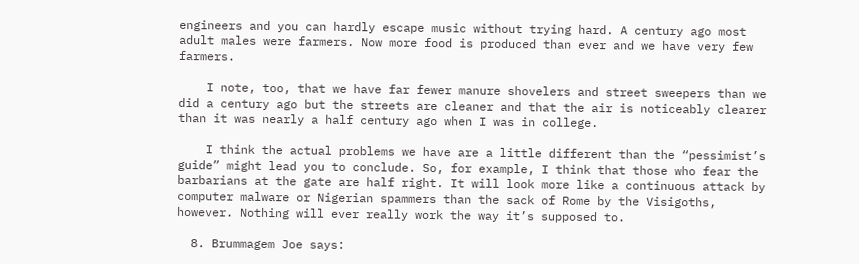engineers and you can hardly escape music without trying hard. A century ago most adult males were farmers. Now more food is produced than ever and we have very few farmers.

    I note, too, that we have far fewer manure shovelers and street sweepers than we did a century ago but the streets are cleaner and that the air is noticeably clearer than it was nearly a half century ago when I was in college.

    I think the actual problems we have are a little different than the “pessimist’s guide” might lead you to conclude. So, for example, I think that those who fear the barbarians at the gate are half right. It will look more like a continuous attack by computer malware or Nigerian spammers than the sack of Rome by the Visigoths, however. Nothing will ever really work the way it’s supposed to.

  8. Brummagem Joe says: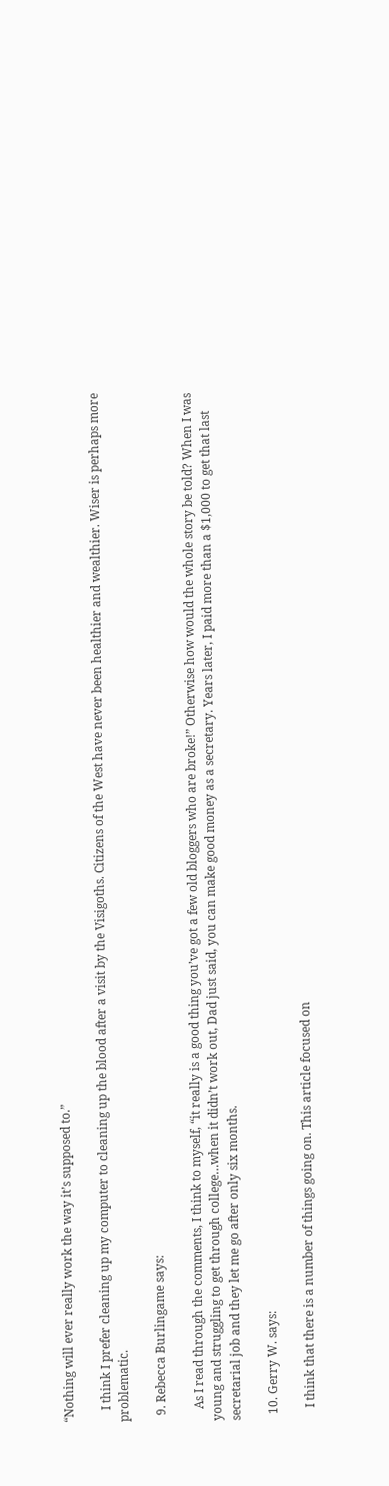“Nothing will ever really work the way it’s supposed to.”

    I think I prefer cleaning up my computer to cleaning up the blood after a visit by the Visigoths. Citizens of the West have never been healthier and wealthier. Wiser is perhaps more problematic.

  9. Rebecca Burlingame says:

    As I read through the comments, I think to myself, “it really is a good thing you’ve got a few old bloggers who are broke!” Otherwise how would the whole story be told? When I was young and struggling to get through college…when it didn’t work out, Dad just said, you can make good money as a secretary. Years later, I paid more than a $1,000 to get that last secretarial job and they let me go after only six months.

  10. Gerry W. says:

    I think that there is a number of things going on. This article focused on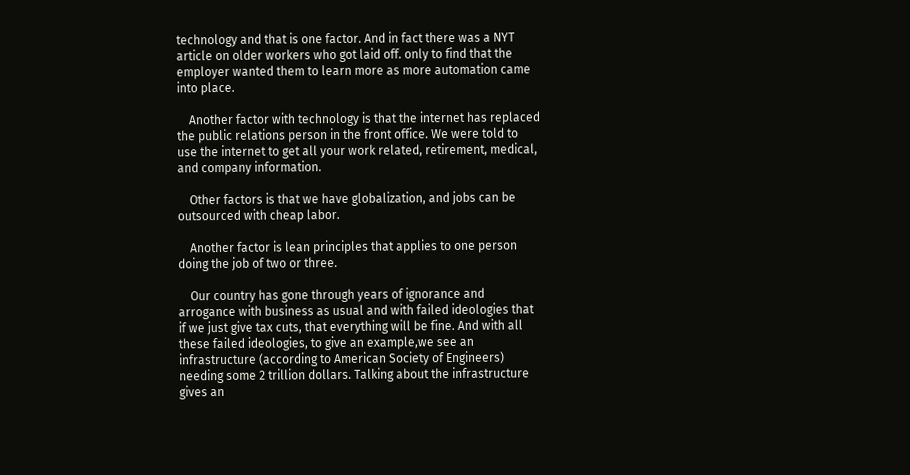technology and that is one factor. And in fact there was a NYT article on older workers who got laid off. only to find that the employer wanted them to learn more as more automation came into place.

    Another factor with technology is that the internet has replaced the public relations person in the front office. We were told to use the internet to get all your work related, retirement, medical, and company information.

    Other factors is that we have globalization, and jobs can be outsourced with cheap labor.

    Another factor is lean principles that applies to one person doing the job of two or three.

    Our country has gone through years of ignorance and arrogance with business as usual and with failed ideologies that if we just give tax cuts, that everything will be fine. And with all these failed ideologies, to give an example,we see an infrastructure (according to American Society of Engineers) needing some 2 trillion dollars. Talking about the infrastructure gives an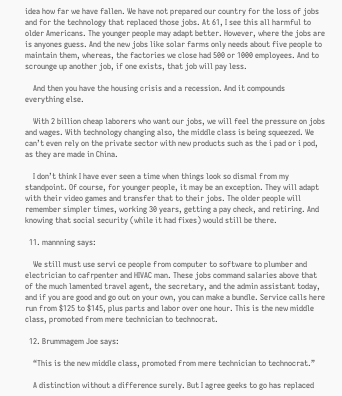idea how far we have fallen. We have not prepared our country for the loss of jobs and for the technology that replaced those jobs. At 61, I see this all harmful to older Americans. The younger people may adapt better. However, where the jobs are is anyones guess. And the new jobs like solar farms only needs about five people to maintain them, whereas, the factories we close had 500 or 1000 employees. And to scrounge up another job, if one exists, that job will pay less.

    And then you have the housing crisis and a recession. And it compounds everything else.

    With 2 billion cheap laborers who want our jobs, we will feel the pressure on jobs and wages. With technology changing also, the middle class is being squeezed. We can’t even rely on the private sector with new products such as the i pad or i pod, as they are made in China.

    I don’t think I have ever seen a time when things look so dismal from my standpoint. Of course, for younger people, it may be an exception. They will adapt with their video games and transfer that to their jobs. The older people will remember simpler times, working 30 years, getting a pay check, and retiring. And knowing that social security (while it had fixes) would still be there.

  11. mannning says:

    We still must use servi ce people from computer to software to plumber and electrician to cafrpenter and HIVAC man. These jobs command salaries above that of the much lamented travel agent, the secretary, and the admin assistant today, and if you are good and go out on your own, you can make a bundle. Service calls here run from $125 to $145, plus parts and labor over one hour. This is the new middle class, promoted from mere technician to technocrat.

  12. Brummagem Joe says:

    “This is the new middle class, promoted from mere technician to technocrat.”

    A distinction without a difference surely. But I agree geeks to go has replaced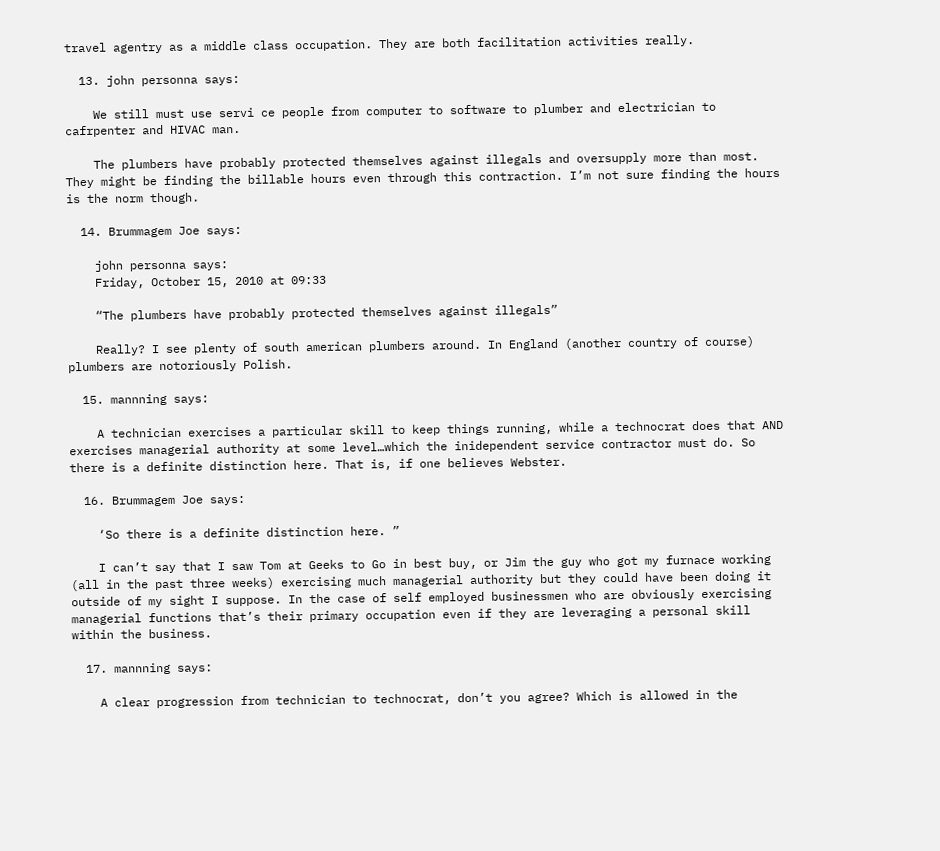travel agentry as a middle class occupation. They are both facilitation activities really.

  13. john personna says:

    We still must use servi ce people from computer to software to plumber and electrician to cafrpenter and HIVAC man.

    The plumbers have probably protected themselves against illegals and oversupply more than most. They might be finding the billable hours even through this contraction. I’m not sure finding the hours is the norm though.

  14. Brummagem Joe says:

    john personna says:
    Friday, October 15, 2010 at 09:33

    “The plumbers have probably protected themselves against illegals”

    Really? I see plenty of south american plumbers around. In England (another country of course) plumbers are notoriously Polish.

  15. mannning says:

    A technician exercises a particular skill to keep things running, while a technocrat does that AND exercises managerial authority at some level…which the inidependent service contractor must do. So there is a definite distinction here. That is, if one believes Webster.

  16. Brummagem Joe says:

    ‘So there is a definite distinction here. ”

    I can’t say that I saw Tom at Geeks to Go in best buy, or Jim the guy who got my furnace working (all in the past three weeks) exercising much managerial authority but they could have been doing it outside of my sight I suppose. In the case of self employed businessmen who are obviously exercising managerial functions that’s their primary occupation even if they are leveraging a personal skill within the business.

  17. mannning says:

    A clear progression from technician to technocrat, don’t you agree? Which is allowed in the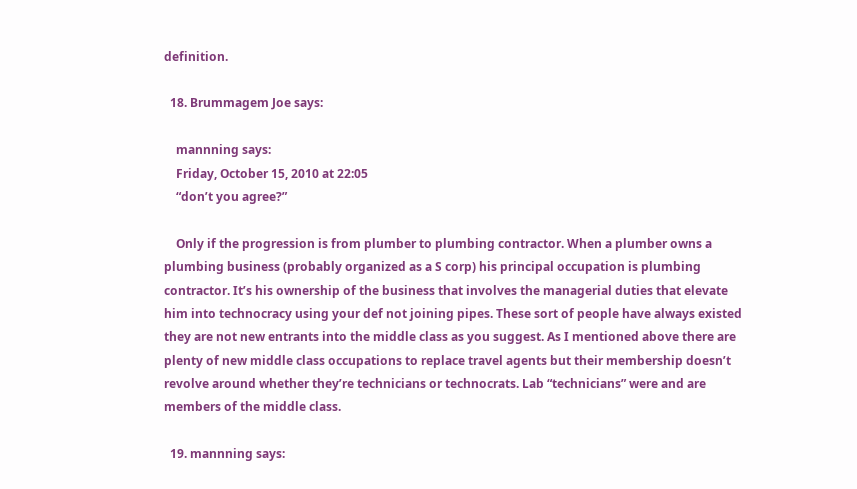definition.

  18. Brummagem Joe says:

    mannning says:
    Friday, October 15, 2010 at 22:05
    “don’t you agree?”

    Only if the progression is from plumber to plumbing contractor. When a plumber owns a plumbing business (probably organized as a S corp) his principal occupation is plumbing contractor. It’s his ownership of the business that involves the managerial duties that elevate him into technocracy using your def not joining pipes. These sort of people have always existed they are not new entrants into the middle class as you suggest. As I mentioned above there are plenty of new middle class occupations to replace travel agents but their membership doesn’t revolve around whether they’re technicians or technocrats. Lab “technicians” were and are members of the middle class.

  19. mannning says: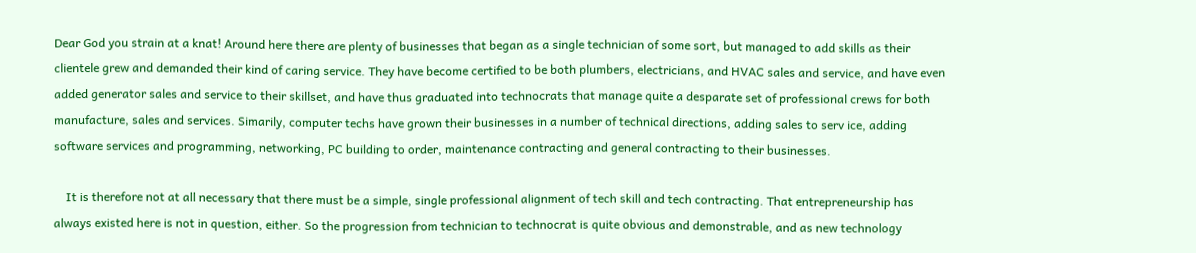Dear God you strain at a knat! Around here there are plenty of businesses that began as a single technician of some sort, but managed to add skills as their clientele grew and demanded their kind of caring service. They have become certified to be both plumbers, electricians, and HVAC sales and service, and have even added generator sales and service to their skillset, and have thus graduated into technocrats that manage quite a desparate set of professional crews for both manufacture, sales and services. Simarily, computer techs have grown their businesses in a number of technical directions, adding sales to serv ice, adding software services and programming, networking, PC building to order, maintenance contracting and general contracting to their businesses.

    It is therefore not at all necessary that there must be a simple, single professional alignment of tech skill and tech contracting. That entrepreneurship has always existed here is not in question, either. So the progression from technician to technocrat is quite obvious and demonstrable, and as new technology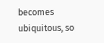becomes ubiquitous, so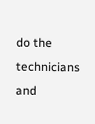do the technicians and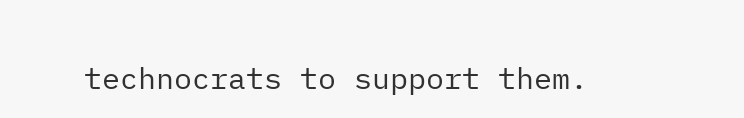technocrats to support them.